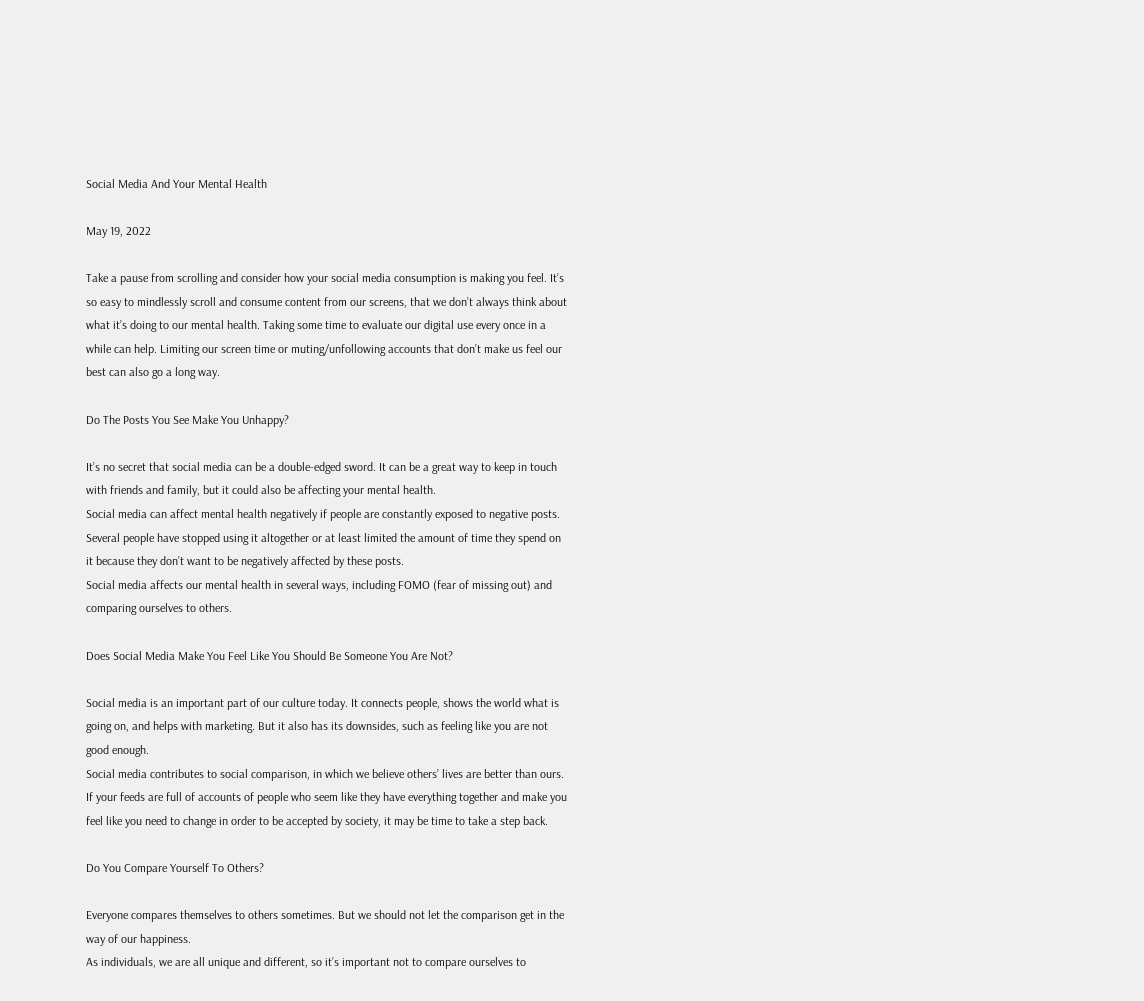Social Media And Your Mental Health

May 19, 2022

Take a pause from scrolling and consider how your social media consumption is making you feel. It’s so easy to mindlessly scroll and consume content from our screens, that we don’t always think about what it’s doing to our mental health. Taking some time to evaluate our digital use every once in a while can help. Limiting our screen time or muting/unfollowing accounts that don’t make us feel our best can also go a long way.

Do The Posts You See Make You Unhappy?

It’s no secret that social media can be a double-edged sword. It can be a great way to keep in touch with friends and family, but it could also be affecting your mental health.
Social media can affect mental health negatively if people are constantly exposed to negative posts. Several people have stopped using it altogether or at least limited the amount of time they spend on it because they don’t want to be negatively affected by these posts.
Social media affects our mental health in several ways, including FOMO (fear of missing out) and comparing ourselves to others.

Does Social Media Make You Feel Like You Should Be Someone You Are Not?

Social media is an important part of our culture today. It connects people, shows the world what is going on, and helps with marketing. But it also has its downsides, such as feeling like you are not good enough.
Social media contributes to social comparison, in which we believe others’ lives are better than ours. If your feeds are full of accounts of people who seem like they have everything together and make you feel like you need to change in order to be accepted by society, it may be time to take a step back.

Do You Compare Yourself To Others?

Everyone compares themselves to others sometimes. But we should not let the comparison get in the way of our happiness.
As individuals, we are all unique and different, so it’s important not to compare ourselves to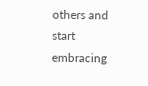others and start embracing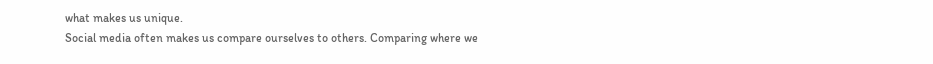what makes us unique.
Social media often makes us compare ourselves to others. Comparing where we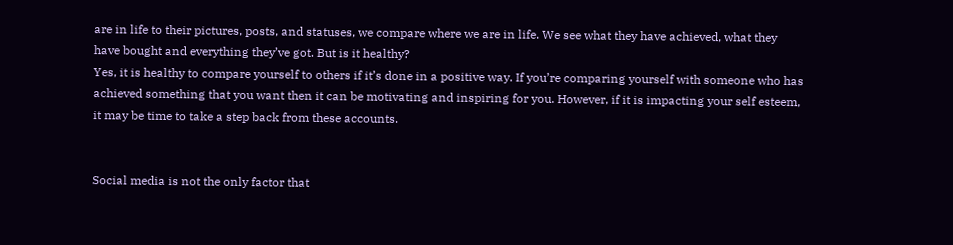are in life to their pictures, posts, and statuses, we compare where we are in life. We see what they have achieved, what they have bought and everything they’ve got. But is it healthy?
Yes, it is healthy to compare yourself to others if it’s done in a positive way. If you’re comparing yourself with someone who has achieved something that you want then it can be motivating and inspiring for you. However, if it is impacting your self esteem, it may be time to take a step back from these accounts.


Social media is not the only factor that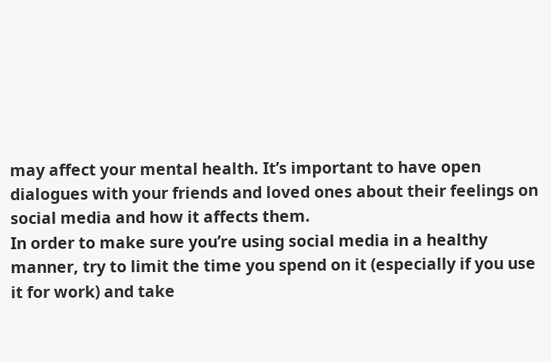may affect your mental health. It’s important to have open dialogues with your friends and loved ones about their feelings on social media and how it affects them.
In order to make sure you’re using social media in a healthy manner, try to limit the time you spend on it (especially if you use it for work) and take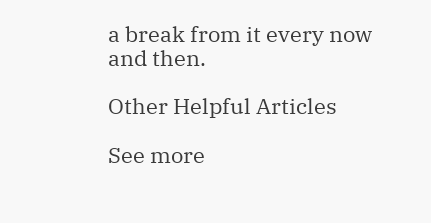a break from it every now and then.

Other Helpful Articles

See more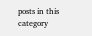posts in this category